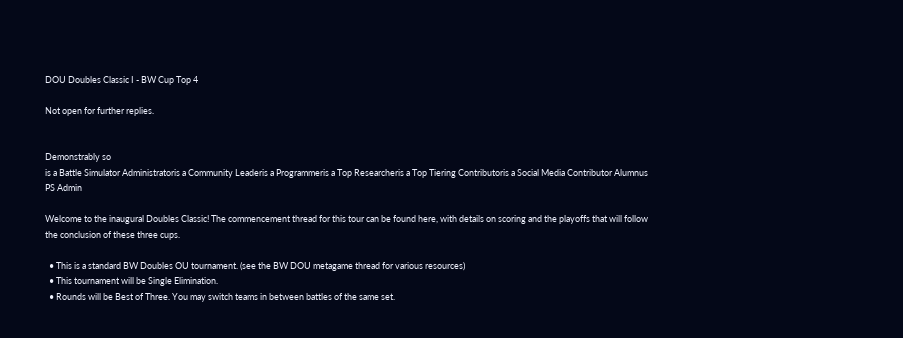DOU Doubles Classic I - BW Cup Top 4

Not open for further replies.


Demonstrably so
is a Battle Simulator Administratoris a Community Leaderis a Programmeris a Top Researcheris a Top Tiering Contributoris a Social Media Contributor Alumnus
PS Admin

Welcome to the inaugural Doubles Classic! The commencement thread for this tour can be found here, with details on scoring and the playoffs that will follow the conclusion of these three cups.

  • This is a standard BW Doubles OU tournament. (see the BW DOU metagame thread for various resources)
  • This tournament will be Single Elimination.
  • Rounds will be Best of Three. You may switch teams in between battles of the same set.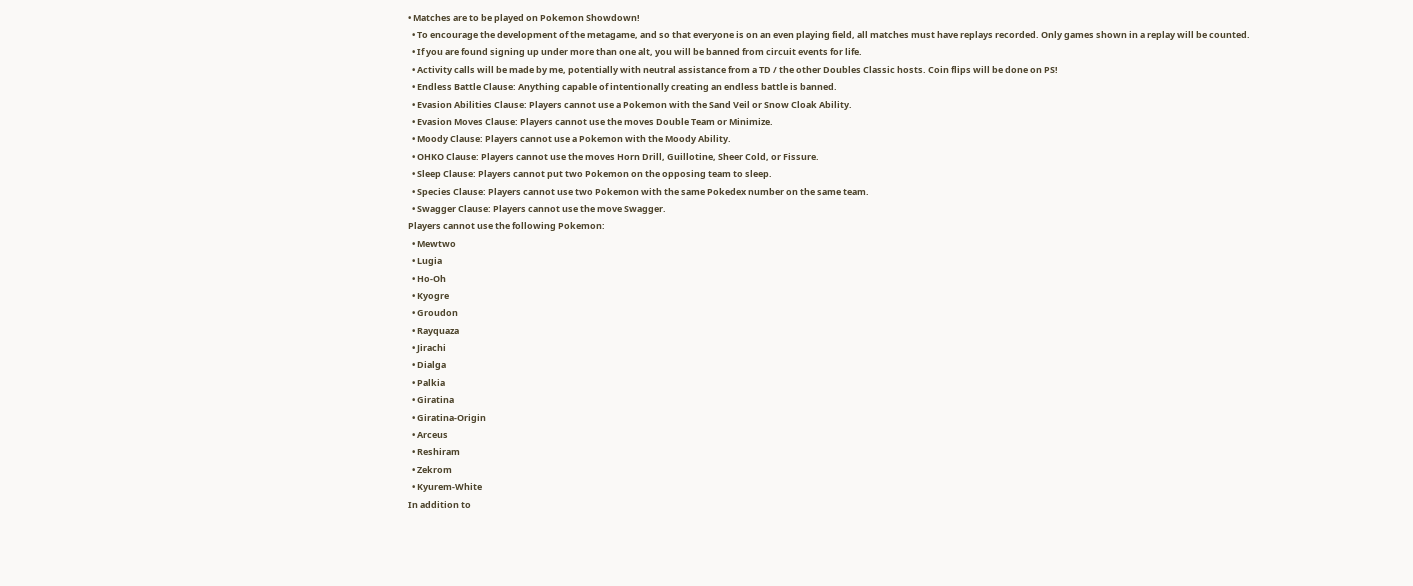• Matches are to be played on Pokemon Showdown!
  • To encourage the development of the metagame, and so that everyone is on an even playing field, all matches must have replays recorded. Only games shown in a replay will be counted.
  • If you are found signing up under more than one alt, you will be banned from circuit events for life.
  • Activity calls will be made by me, potentially with neutral assistance from a TD / the other Doubles Classic hosts. Coin flips will be done on PS!
  • Endless Battle Clause: Anything capable of intentionally creating an endless battle is banned.
  • Evasion Abilities Clause: Players cannot use a Pokemon with the Sand Veil or Snow Cloak Ability.
  • Evasion Moves Clause: Players cannot use the moves Double Team or Minimize.
  • Moody Clause: Players cannot use a Pokemon with the Moody Ability.
  • OHKO Clause: Players cannot use the moves Horn Drill, Guillotine, Sheer Cold, or Fissure.
  • Sleep Clause: Players cannot put two Pokemon on the opposing team to sleep.
  • Species Clause: Players cannot use two Pokemon with the same Pokedex number on the same team.
  • Swagger Clause: Players cannot use the move Swagger.
Players cannot use the following Pokemon:
  • Mewtwo
  • Lugia
  • Ho-Oh
  • Kyogre
  • Groudon
  • Rayquaza
  • Jirachi
  • Dialga
  • Palkia
  • Giratina
  • Giratina-Origin
  • Arceus
  • Reshiram
  • Zekrom
  • Kyurem-White
In addition to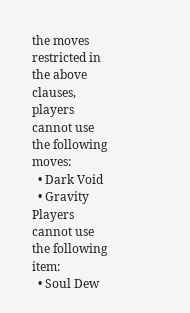the moves restricted in the above clauses, players cannot use the following moves:
  • Dark Void
  • Gravity
Players cannot use the following item:
  • Soul Dew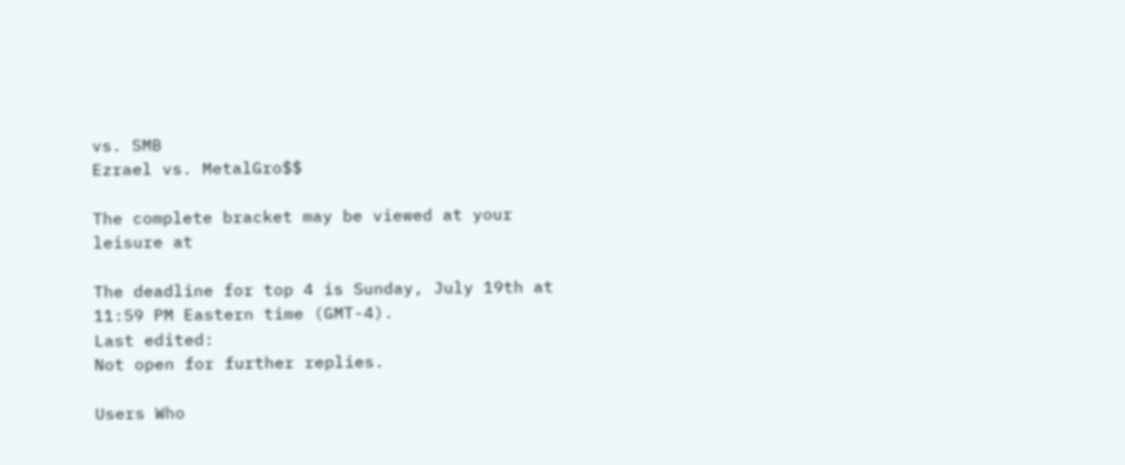vs. SMB
Ezrael vs. MetalGro$$

The complete bracket may be viewed at your leisure at

The deadline for top 4 is Sunday, July 19th at 11:59 PM Eastern time (GMT-4).
Last edited:
Not open for further replies.

Users Who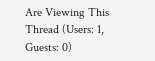Are Viewing This Thread (Users: 1, Guests: 0)